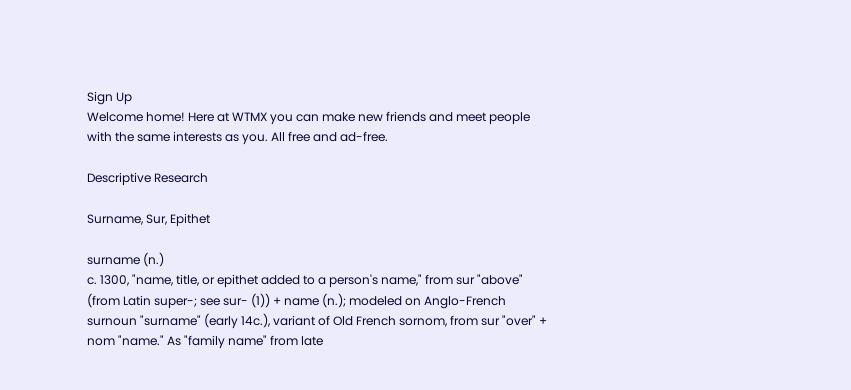Sign Up
Welcome home! Here at WTMX you can make new friends and meet people with the same interests as you. All free and ad-free.

Descriptive Research

Surname, Sur, Epithet

surname (n.)
c. 1300, "name, title, or epithet added to a person's name," from sur "above" (from Latin super-; see sur- (1)) + name (n.); modeled on Anglo-French surnoun "surname" (early 14c.), variant of Old French sornom, from sur "over" + nom "name." As "family name" from late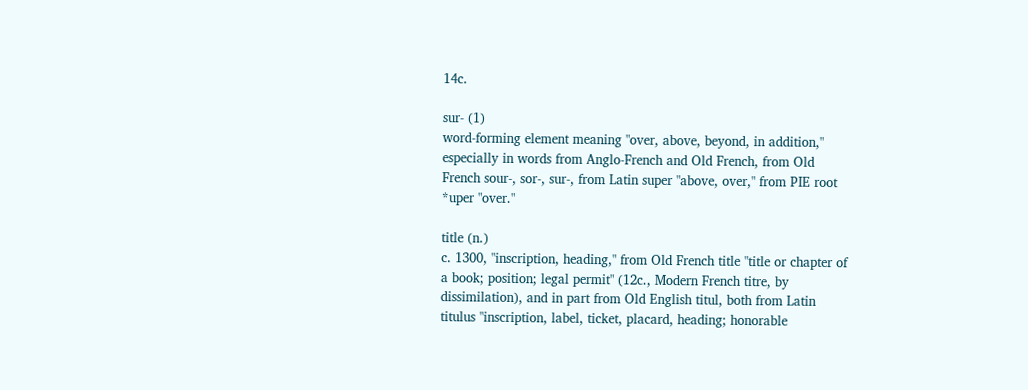14c.

sur- (1)
word-forming element meaning "over, above, beyond, in addition," especially in words from Anglo-French and Old French, from Old French sour-, sor-, sur-, from Latin super "above, over," from PIE root *uper "over."

title (n.)
c. 1300, "inscription, heading," from Old French title "title or chapter of a book; position; legal permit" (12c., Modern French titre, by dissimilation), and in part from Old English titul, both from Latin titulus "inscription, label, ticket, placard, heading; honorable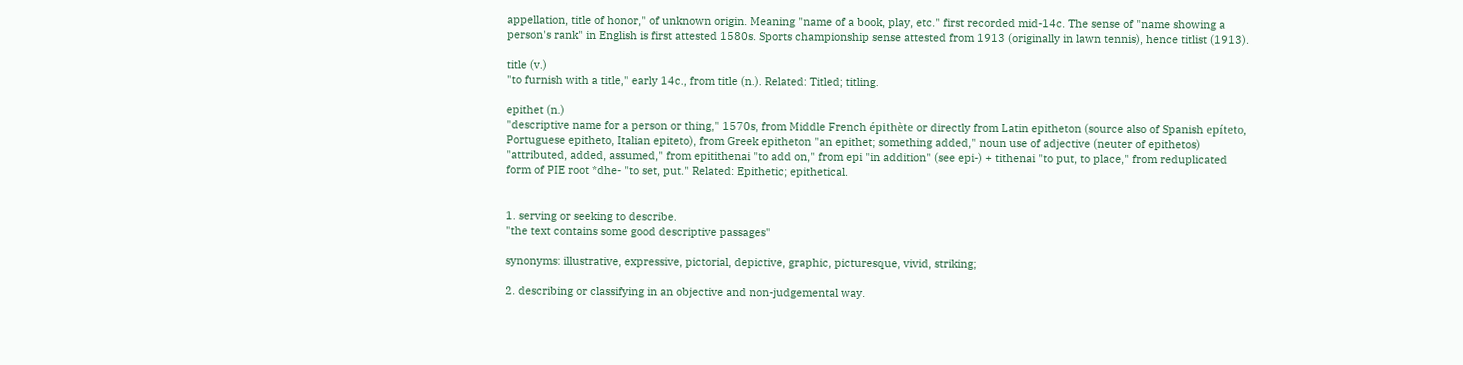appellation, title of honor," of unknown origin. Meaning "name of a book, play, etc." first recorded mid-14c. The sense of "name showing a person's rank" in English is first attested 1580s. Sports championship sense attested from 1913 (originally in lawn tennis), hence titlist (1913).

title (v.)
"to furnish with a title," early 14c., from title (n.). Related: Titled; titling.

epithet (n.)
"descriptive name for a person or thing," 1570s, from Middle French épithète or directly from Latin epitheton (source also of Spanish epíteto, Portuguese epitheto, Italian epiteto), from Greek epitheton "an epithet; something added," noun use of adjective (neuter of epithetos) "attributed, added, assumed," from epitithenai "to add on," from epi "in addition" (see epi-) + tithenai "to put, to place," from reduplicated form of PIE root *dhe- "to set, put." Related: Epithetic; epithetical.


1. serving or seeking to describe.
"the text contains some good descriptive passages"

synonyms: illustrative, expressive, pictorial, depictive, graphic, picturesque, vivid, striking;

2. describing or classifying in an objective and non-judgemental way.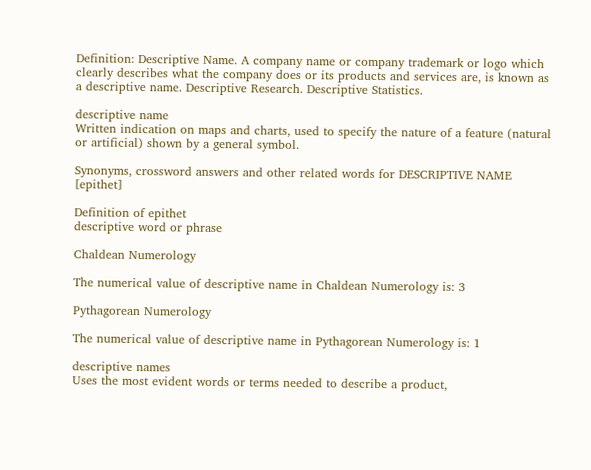Definition: Descriptive Name. A company name or company trademark or logo which clearly describes what the company does or its products and services are, is known as a descriptive name. Descriptive Research. Descriptive Statistics.

descriptive name
Written indication on maps and charts, used to specify the nature of a feature (natural or artificial) shown by a general symbol.

Synonyms, crossword answers and other related words for DESCRIPTIVE NAME [epithet]

Definition of epithet
descriptive word or phrase

Chaldean Numerology

The numerical value of descriptive name in Chaldean Numerology is: 3

Pythagorean Numerology

The numerical value of descriptive name in Pythagorean Numerology is: 1

descriptive names
Uses the most evident words or terms needed to describe a product,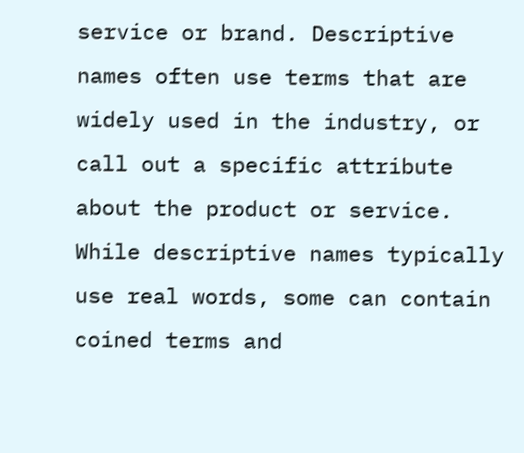service or brand. Descriptive names often use terms that are widely used in the industry, or call out a specific attribute about the product or service. While descriptive names typically use real words, some can contain coined terms and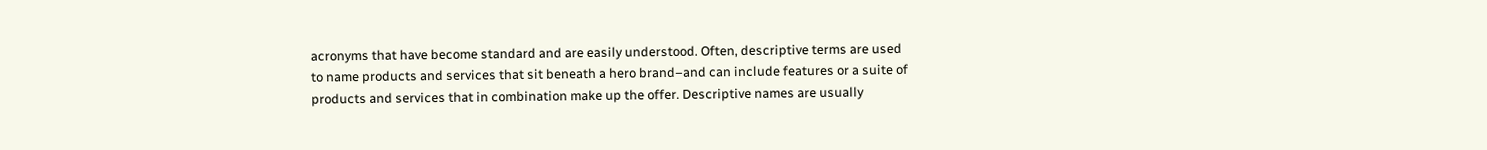acronyms that have become standard and are easily understood. Often, descriptive terms are used to name products and services that sit beneath a hero brand–and can include features or a suite of products and services that in combination make up the offer. Descriptive names are usually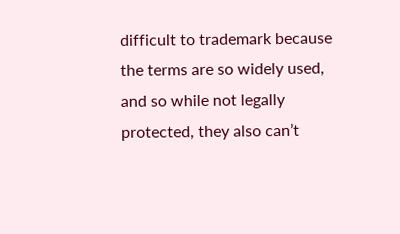difficult to trademark because the terms are so widely used, and so while not legally protected, they also can’t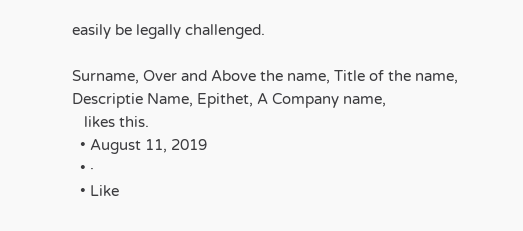easily be legally challenged.

Surname, Over and Above the name, Title of the name, Descriptie Name, Epithet, A Company name,
   likes this.
  • August 11, 2019
  • ·
  • Like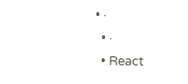• ·
  • ·
  • React